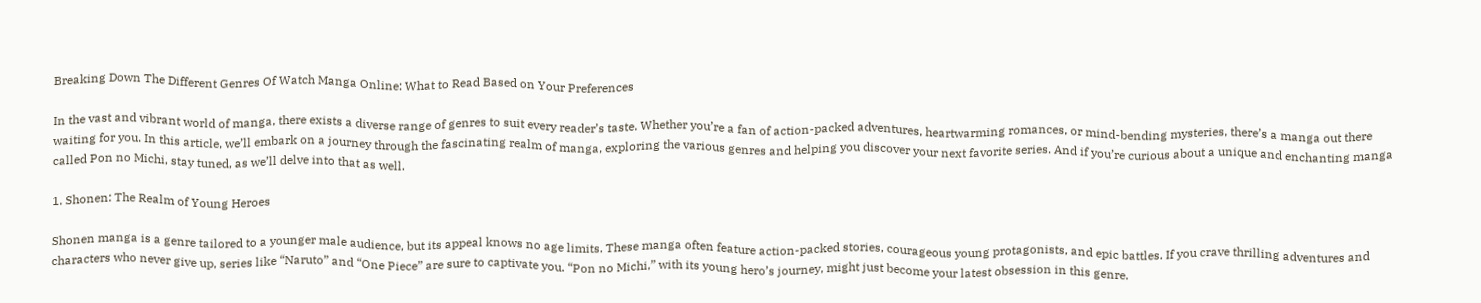Breaking Down The Different Genres Of Watch Manga Online: What to Read Based on Your Preferences

In the vast and vibrant world of manga, there exists a diverse range of genres to suit every reader’s taste. Whether you’re a fan of action-packed adventures, heartwarming romances, or mind-bending mysteries, there’s a manga out there waiting for you. In this article, we’ll embark on a journey through the fascinating realm of manga, exploring the various genres and helping you discover your next favorite series. And if you’re curious about a unique and enchanting manga called Pon no Michi, stay tuned, as we’ll delve into that as well.

1. Shonen: The Realm of Young Heroes

Shonen manga is a genre tailored to a younger male audience, but its appeal knows no age limits. These manga often feature action-packed stories, courageous young protagonists, and epic battles. If you crave thrilling adventures and characters who never give up, series like “Naruto” and “One Piece” are sure to captivate you. “Pon no Michi,” with its young hero’s journey, might just become your latest obsession in this genre.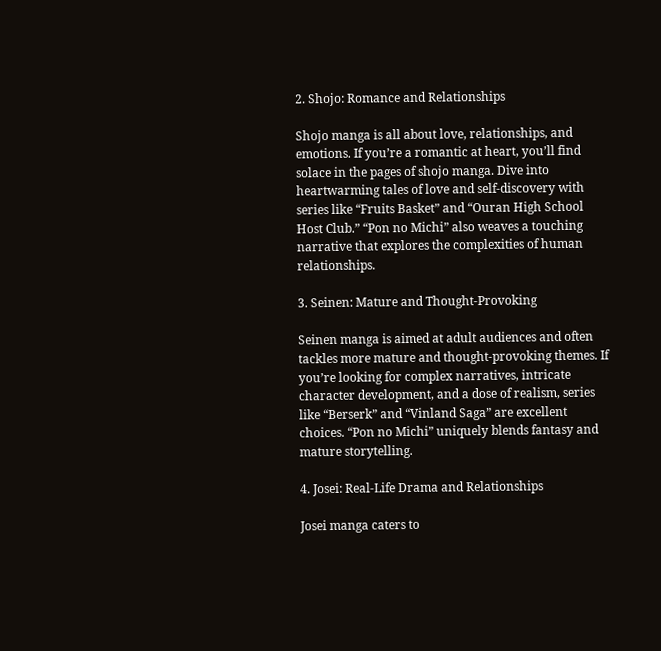2. Shojo: Romance and Relationships

Shojo manga is all about love, relationships, and emotions. If you’re a romantic at heart, you’ll find solace in the pages of shojo manga. Dive into heartwarming tales of love and self-discovery with series like “Fruits Basket” and “Ouran High School Host Club.” “Pon no Michi” also weaves a touching narrative that explores the complexities of human relationships.

3. Seinen: Mature and Thought-Provoking

Seinen manga is aimed at adult audiences and often tackles more mature and thought-provoking themes. If you’re looking for complex narratives, intricate character development, and a dose of realism, series like “Berserk” and “Vinland Saga” are excellent choices. “Pon no Michi” uniquely blends fantasy and mature storytelling.

4. Josei: Real-Life Drama and Relationships

Josei manga caters to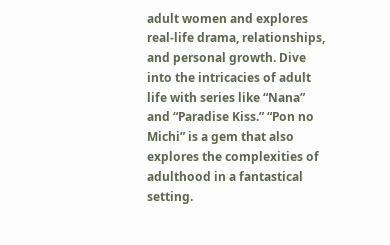adult women and explores real-life drama, relationships, and personal growth. Dive into the intricacies of adult life with series like “Nana” and “Paradise Kiss.” “Pon no Michi” is a gem that also explores the complexities of adulthood in a fantastical setting.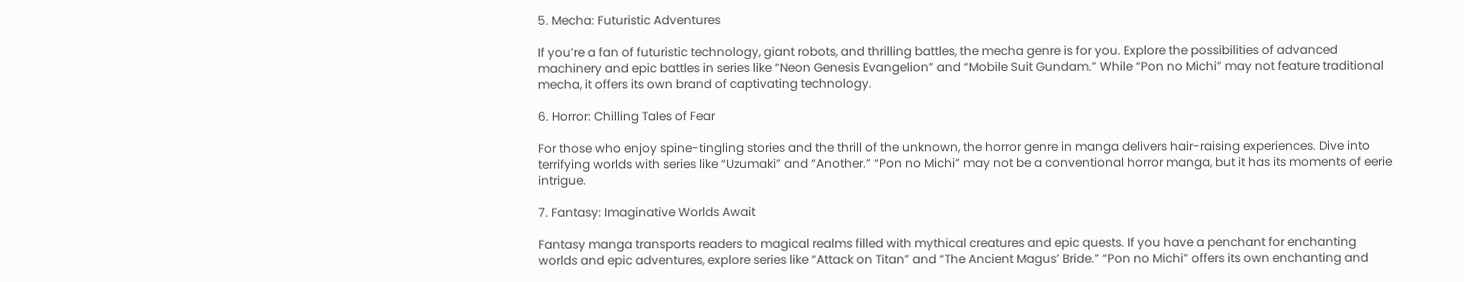5. Mecha: Futuristic Adventures

If you’re a fan of futuristic technology, giant robots, and thrilling battles, the mecha genre is for you. Explore the possibilities of advanced machinery and epic battles in series like “Neon Genesis Evangelion” and “Mobile Suit Gundam.” While “Pon no Michi” may not feature traditional mecha, it offers its own brand of captivating technology.

6. Horror: Chilling Tales of Fear

For those who enjoy spine-tingling stories and the thrill of the unknown, the horror genre in manga delivers hair-raising experiences. Dive into terrifying worlds with series like “Uzumaki” and “Another.” “Pon no Michi” may not be a conventional horror manga, but it has its moments of eerie intrigue.

7. Fantasy: Imaginative Worlds Await

Fantasy manga transports readers to magical realms filled with mythical creatures and epic quests. If you have a penchant for enchanting worlds and epic adventures, explore series like “Attack on Titan” and “The Ancient Magus’ Bride.” “Pon no Michi” offers its own enchanting and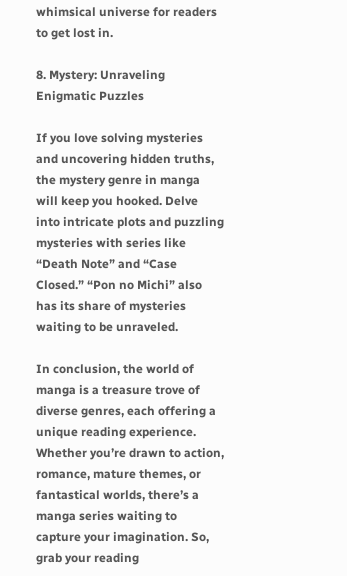whimsical universe for readers to get lost in.

8. Mystery: Unraveling Enigmatic Puzzles

If you love solving mysteries and uncovering hidden truths, the mystery genre in manga will keep you hooked. Delve into intricate plots and puzzling mysteries with series like “Death Note” and “Case Closed.” “Pon no Michi” also has its share of mysteries waiting to be unraveled.

In conclusion, the world of manga is a treasure trove of diverse genres, each offering a unique reading experience. Whether you’re drawn to action, romance, mature themes, or fantastical worlds, there’s a manga series waiting to capture your imagination. So, grab your reading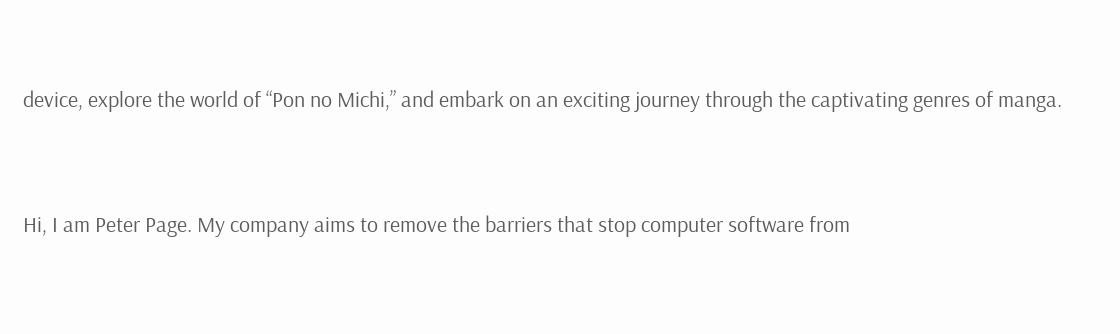device, explore the world of “Pon no Michi,” and embark on an exciting journey through the captivating genres of manga.


Hi, I am Peter Page. My company aims to remove the barriers that stop computer software from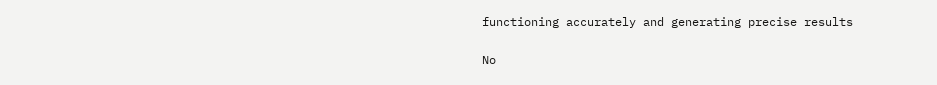functioning accurately and generating precise results

No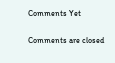Comments Yet

Comments are closed